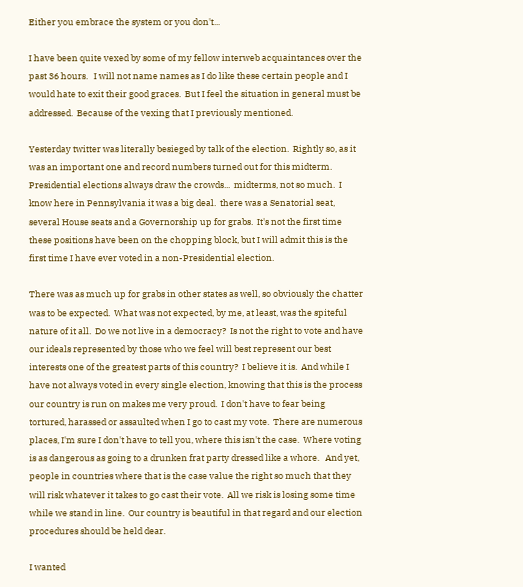Either you embrace the system or you don't...

I have been quite vexed by some of my fellow interweb acquaintances over the past 36 hours.   I will not name names as I do like these certain people and I would hate to exit their good graces.  But I feel the situation in general must be addressed.  Because of the vexing that I previously mentioned.

Yesterday twitter was literally besieged by talk of the election.  Rightly so, as it was an important one and record numbers turned out for this midterm.  Presidential elections always draw the crowds...  midterms, not so much.  I know here in Pennsylvania it was a big deal.  there was a Senatorial seat, several House seats and a Governorship up for grabs.  It's not the first time these positions have been on the chopping block, but I will admit this is the first time I have ever voted in a non-Presidential election.

There was as much up for grabs in other states as well, so obviously the chatter was to be expected.  What was not expected, by me, at least, was the spiteful nature of it all.  Do we not live in a democracy?  Is not the right to vote and have our ideals represented by those who we feel will best represent our best interests one of the greatest parts of this country?  I believe it is.  And while I have not always voted in every single election, knowing that this is the process our country is run on makes me very proud.  I don't have to fear being tortured, harassed or assaulted when I go to cast my vote.  There are numerous places, I'm sure I don't have to tell you, where this isn't the case.  Where voting is as dangerous as going to a drunken frat party dressed like a whore.   And yet, people in countries where that is the case value the right so much that they will risk whatever it takes to go cast their vote.  All we risk is losing some time while we stand in line.  Our country is beautiful in that regard and our election procedures should be held dear.

I wanted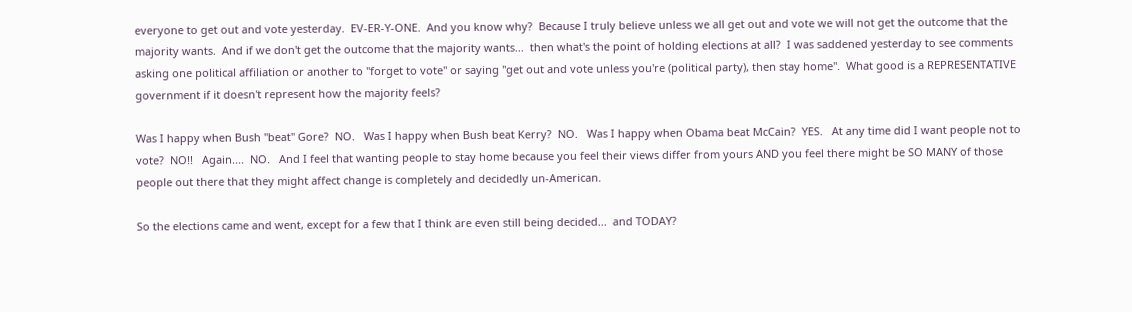everyone to get out and vote yesterday.  EV-ER-Y-ONE.  And you know why?  Because I truly believe unless we all get out and vote we will not get the outcome that the majority wants.  And if we don't get the outcome that the majority wants...  then what's the point of holding elections at all?  I was saddened yesterday to see comments asking one political affiliation or another to "forget to vote" or saying "get out and vote unless you're (political party), then stay home".  What good is a REPRESENTATIVE government if it doesn't represent how the majority feels?

Was I happy when Bush "beat" Gore?  NO.   Was I happy when Bush beat Kerry?  NO.   Was I happy when Obama beat McCain?  YES.   At any time did I want people not to vote?  NO!!   Again....  NO.   And I feel that wanting people to stay home because you feel their views differ from yours AND you feel there might be SO MANY of those people out there that they might affect change is completely and decidedly un-American.

So the elections came and went, except for a few that I think are even still being decided...  and TODAY?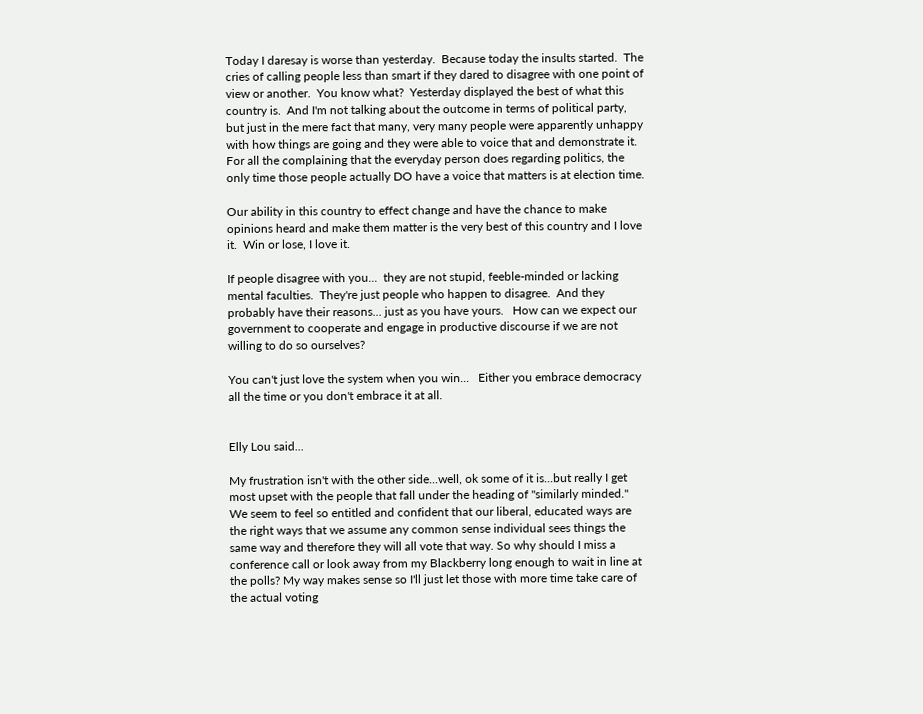Today I daresay is worse than yesterday.  Because today the insults started.  The cries of calling people less than smart if they dared to disagree with one point of view or another.  You know what?  Yesterday displayed the best of what this country is.  And I'm not talking about the outcome in terms of political party, but just in the mere fact that many, very many people were apparently unhappy with how things are going and they were able to voice that and demonstrate it.  For all the complaining that the everyday person does regarding politics, the only time those people actually DO have a voice that matters is at election time.

Our ability in this country to effect change and have the chance to make opinions heard and make them matter is the very best of this country and I love it.  Win or lose, I love it.

If people disagree with you...  they are not stupid, feeble-minded or lacking mental faculties.  They're just people who happen to disagree.  And they probably have their reasons... just as you have yours.   How can we expect our government to cooperate and engage in productive discourse if we are not willing to do so ourselves?

You can't just love the system when you win...   Either you embrace democracy all the time or you don't embrace it at all.


Elly Lou said...

My frustration isn't with the other side...well, ok some of it is...but really I get most upset with the people that fall under the heading of "similarly minded." We seem to feel so entitled and confident that our liberal, educated ways are the right ways that we assume any common sense individual sees things the same way and therefore they will all vote that way. So why should I miss a conference call or look away from my Blackberry long enough to wait in line at the polls? My way makes sense so I'll just let those with more time take care of the actual voting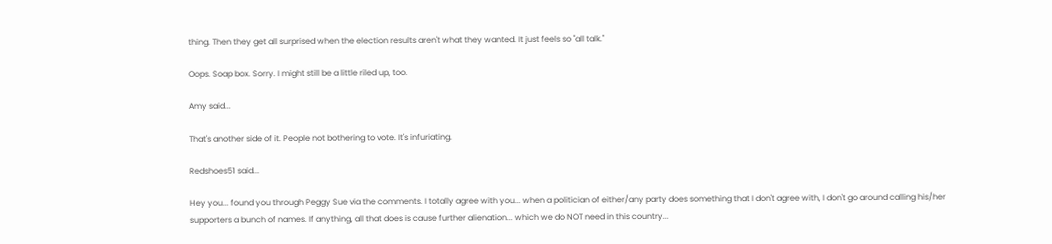thing. Then they get all surprised when the election results aren't what they wanted. It just feels so "all talk."

Oops. Soap box. Sorry. I might still be a little riled up, too.

Amy said...

That's another side of it. People not bothering to vote. It's infuriating.

Redshoes51 said...

Hey you... found you through Peggy Sue via the comments. I totally agree with you... when a politician of either/any party does something that I don't agree with, I don't go around calling his/her supporters a bunch of names. If anything, all that does is cause further alienation... which we do NOT need in this country...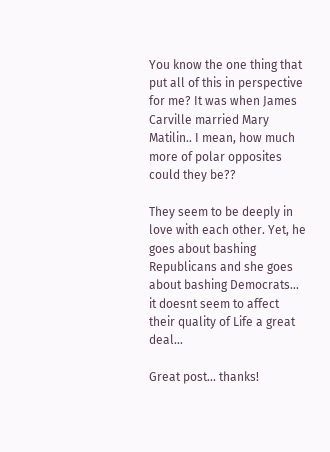You know the one thing that put all of this in perspective for me? It was when James Carville married Mary Matilin.. I mean, how much more of polar opposites could they be??

They seem to be deeply in love with each other. Yet, he goes about bashing Republicans and she goes about bashing Democrats... it doesnt seem to affect their quality of Life a great deal...

Great post... thanks!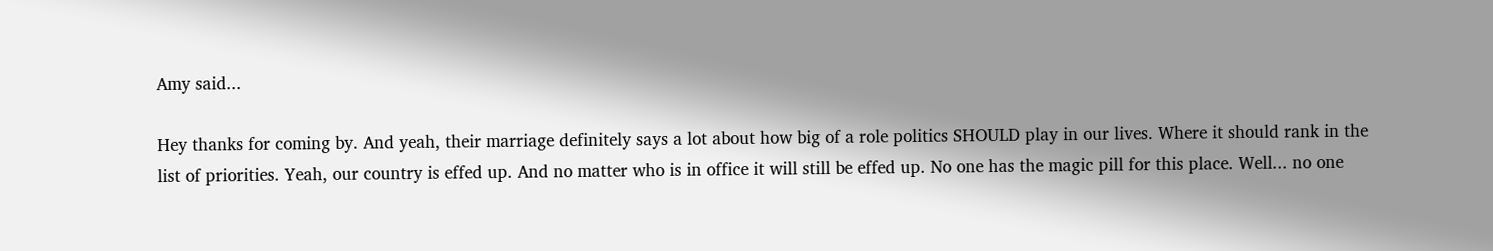Amy said...

Hey thanks for coming by. And yeah, their marriage definitely says a lot about how big of a role politics SHOULD play in our lives. Where it should rank in the list of priorities. Yeah, our country is effed up. And no matter who is in office it will still be effed up. No one has the magic pill for this place. Well... no one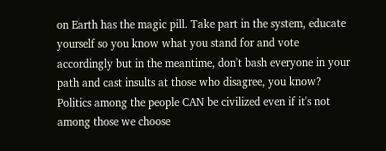on Earth has the magic pill. Take part in the system, educate yourself so you know what you stand for and vote accordingly but in the meantime, don't bash everyone in your path and cast insults at those who disagree, you know? Politics among the people CAN be civilized even if it's not among those we choose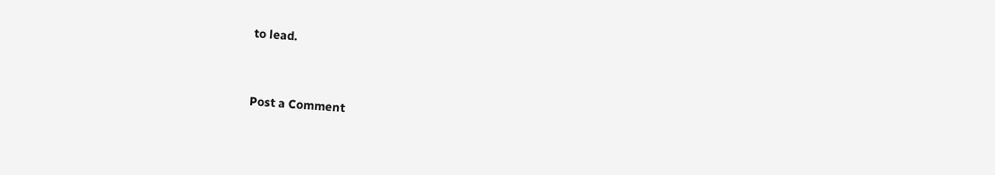to lead.


Post a Comment